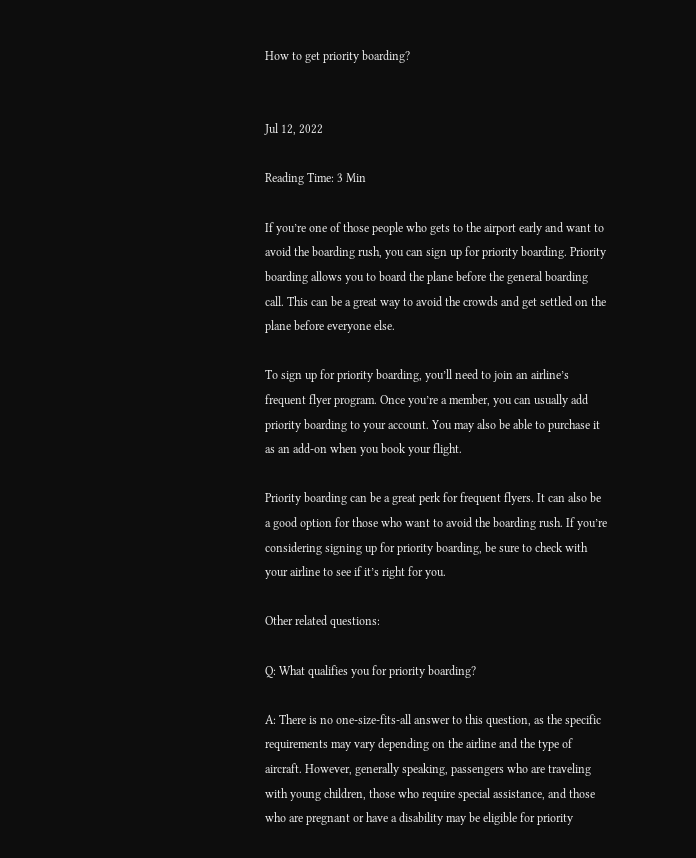How to get priority boarding?


Jul 12, 2022

Reading Time: 3 Min

If you’re one of those people who gets to the airport early and want to avoid the boarding rush, you can sign up for priority boarding. Priority boarding allows you to board the plane before the general boarding call. This can be a great way to avoid the crowds and get settled on the plane before everyone else.

To sign up for priority boarding, you’ll need to join an airline’s frequent flyer program. Once you’re a member, you can usually add priority boarding to your account. You may also be able to purchase it as an add-on when you book your flight.

Priority boarding can be a great perk for frequent flyers. It can also be a good option for those who want to avoid the boarding rush. If you’re considering signing up for priority boarding, be sure to check with your airline to see if it’s right for you.

Other related questions:

Q: What qualifies you for priority boarding?

A: There is no one-size-fits-all answer to this question, as the specific requirements may vary depending on the airline and the type of aircraft. However, generally speaking, passengers who are traveling with young children, those who require special assistance, and those who are pregnant or have a disability may be eligible for priority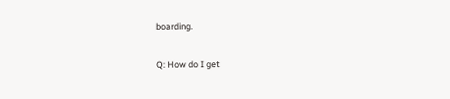boarding.

Q: How do I get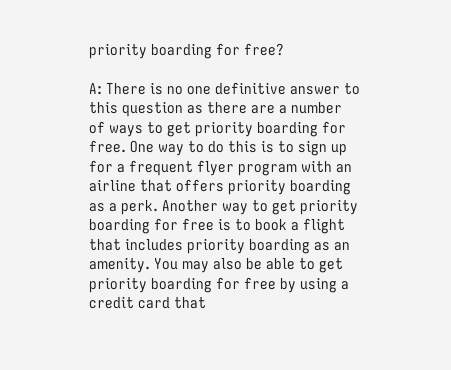priority boarding for free?

A: There is no one definitive answer to this question as there are a number of ways to get priority boarding for free. One way to do this is to sign up for a frequent flyer program with an airline that offers priority boarding as a perk. Another way to get priority boarding for free is to book a flight that includes priority boarding as an amenity. You may also be able to get priority boarding for free by using a credit card that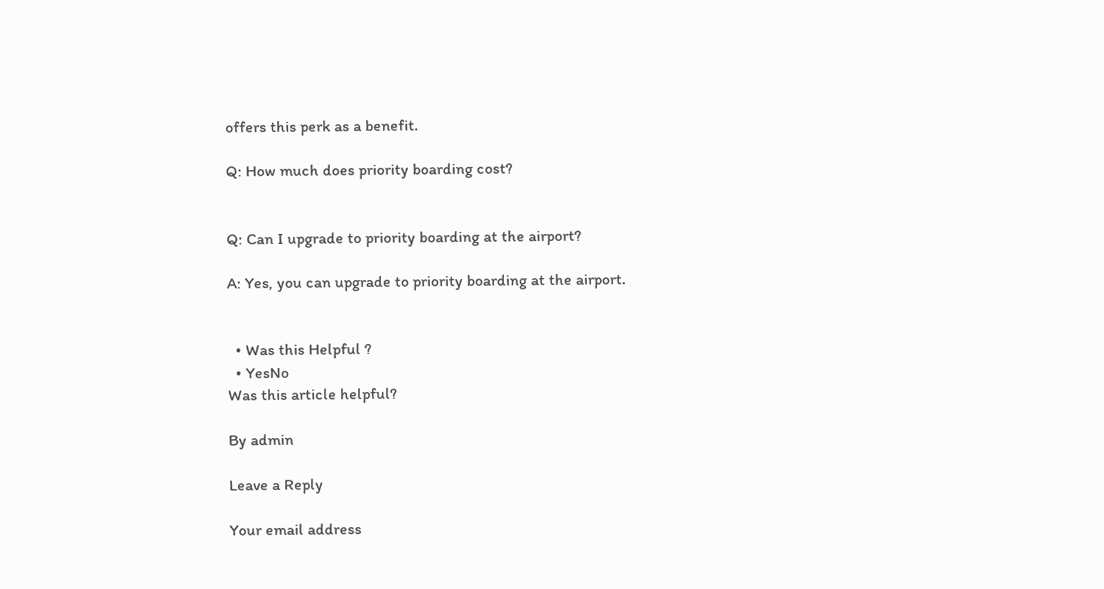offers this perk as a benefit.

Q: How much does priority boarding cost?


Q: Can I upgrade to priority boarding at the airport?

A: Yes, you can upgrade to priority boarding at the airport.


  • Was this Helpful ?
  • YesNo
Was this article helpful?

By admin

Leave a Reply

Your email address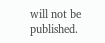will not be published.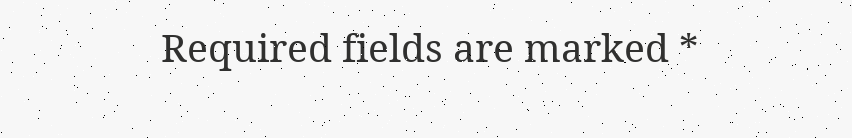Required fields are marked *